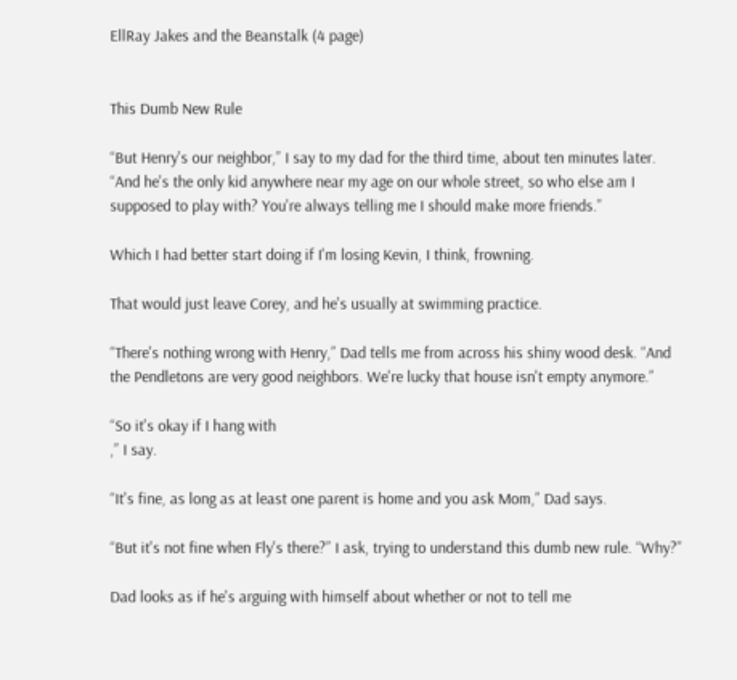EllRay Jakes and the Beanstalk (4 page)


This Dumb New Rule

“But Henry's our neighbor,” I say to my dad for the third time, about ten minutes later. “And he's the only kid anywhere near my age on our whole street, so who else am I supposed to play with? You're always telling me I should make more friends.”

Which I had better start doing if I'm losing Kevin, I think, frowning.

That would just leave Corey, and he's usually at swimming practice.

“There's nothing wrong with Henry,” Dad tells me from across his shiny wood desk. “And the Pendletons are very good neighbors. We're lucky that house isn't empty anymore.”

“So it's okay if I hang with
,” I say.

“It's fine, as long as at least one parent is home and you ask Mom,” Dad says.

“But it's not fine when Fly's there?” I ask, trying to understand this dumb new rule. “Why?”

Dad looks as if he's arguing with himself about whether or not to tell me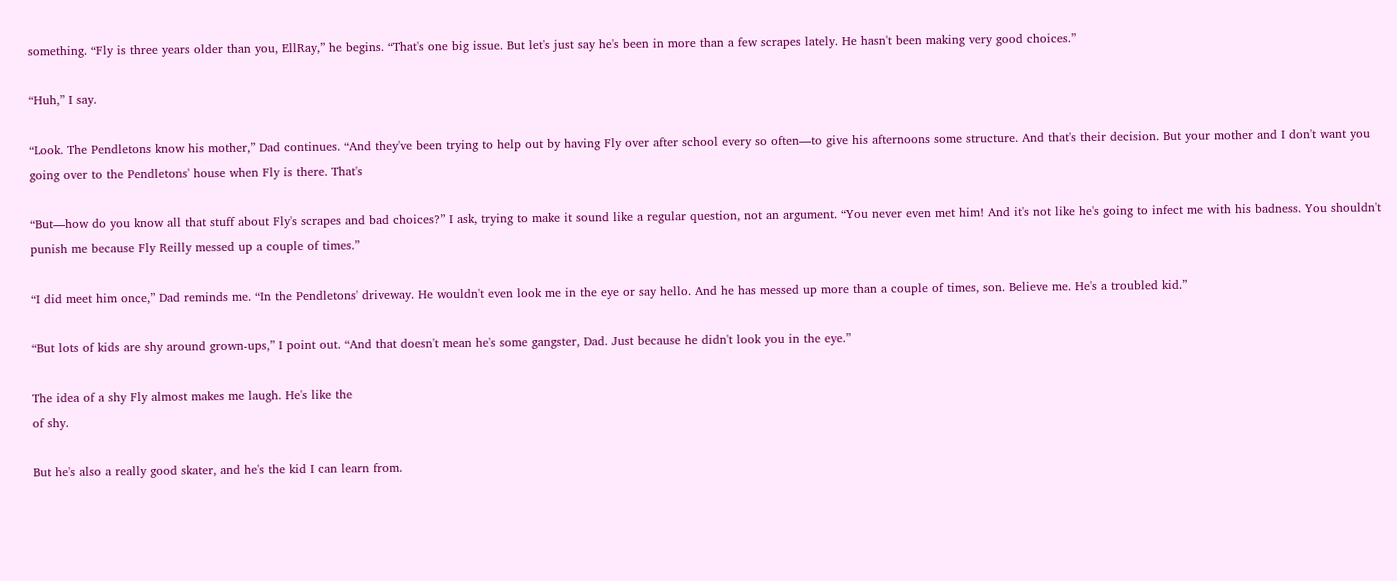something. “Fly is three years older than you, EllRay,” he begins. “That's one big issue. But let's just say he's been in more than a few scrapes lately. He hasn't been making very good choices.”

“Huh,” I say.

“Look. The Pendletons know his mother,” Dad continues. “And they've been trying to help out by having Fly over after school every so often—to give his afternoons some structure. And that's their decision. But your mother and I don't want you going over to the Pendletons' house when Fly is there. That's

“But—how do you know all that stuff about Fly's scrapes and bad choices?” I ask, trying to make it sound like a regular question, not an argument. “You never even met him! And it's not like he's going to infect me with his badness. You shouldn't punish me because Fly Reilly messed up a couple of times.”

“I did meet him once,” Dad reminds me. “In the Pendletons' driveway. He wouldn't even look me in the eye or say hello. And he has messed up more than a couple of times, son. Believe me. He's a troubled kid.”

“But lots of kids are shy around grown-ups,” I point out. “And that doesn't mean he's some gangster, Dad. Just because he didn't look you in the eye.”

The idea of a shy Fly almost makes me laugh. He's like the
of shy.

But he's also a really good skater, and he's the kid I can learn from.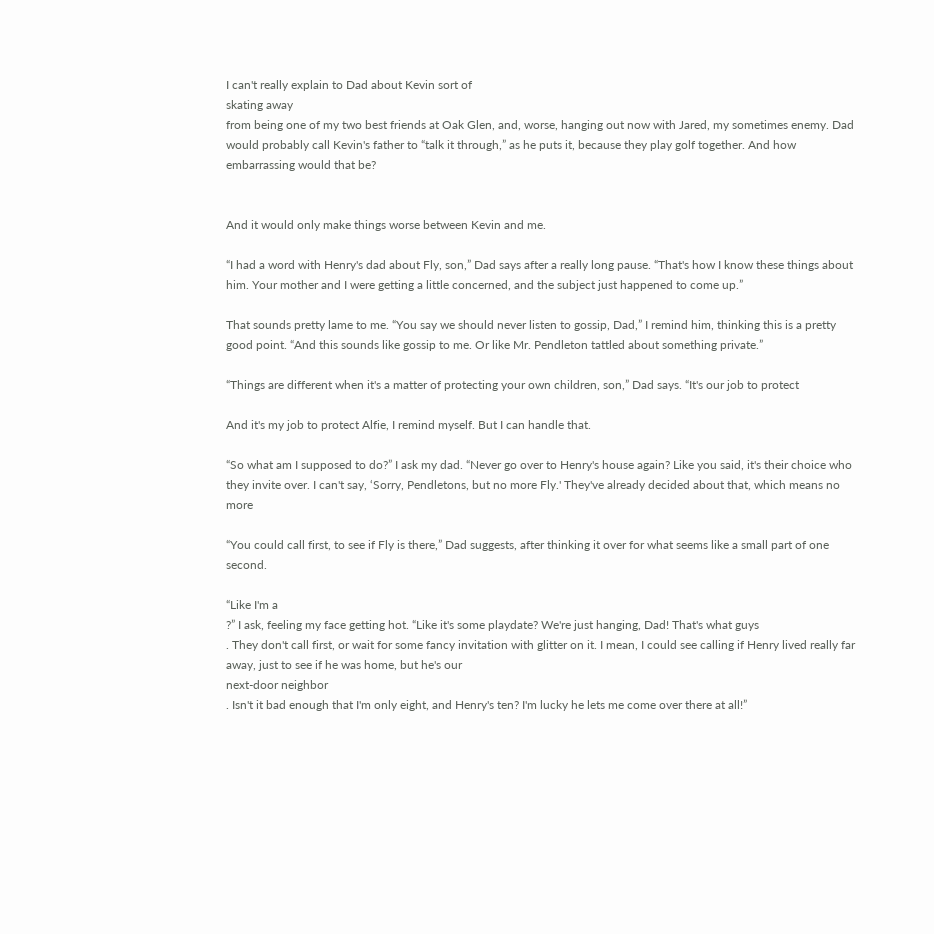I can't really explain to Dad about Kevin sort of
skating away
from being one of my two best friends at Oak Glen, and, worse, hanging out now with Jared, my sometimes enemy. Dad would probably call Kevin's father to “talk it through,” as he puts it, because they play golf together. And how embarrassing would that be?


And it would only make things worse between Kevin and me.

“I had a word with Henry's dad about Fly, son,” Dad says after a really long pause. “That's how I know these things about him. Your mother and I were getting a little concerned, and the subject just happened to come up.”

That sounds pretty lame to me. “You say we should never listen to gossip, Dad,” I remind him, thinking this is a pretty good point. “And this sounds like gossip to me. Or like Mr. Pendleton tattled about something private.”

“Things are different when it's a matter of protecting your own children, son,” Dad says. “It's our job to protect

And it's my job to protect Alfie, I remind myself. But I can handle that.

“So what am I supposed to do?” I ask my dad. “Never go over to Henry's house again? Like you said, it's their choice who they invite over. I can't say, ‘Sorry, Pendletons, but no more Fly.' They've already decided about that, which means no more

“You could call first, to see if Fly is there,” Dad suggests, after thinking it over for what seems like a small part of one second.

“Like I'm a
?” I ask, feeling my face getting hot. “Like it's some playdate? We're just hanging, Dad! That's what guys
. They don't call first, or wait for some fancy invitation with glitter on it. I mean, I could see calling if Henry lived really far away, just to see if he was home, but he's our
next-door neighbor
. Isn't it bad enough that I'm only eight, and Henry's ten? I'm lucky he lets me come over there at all!”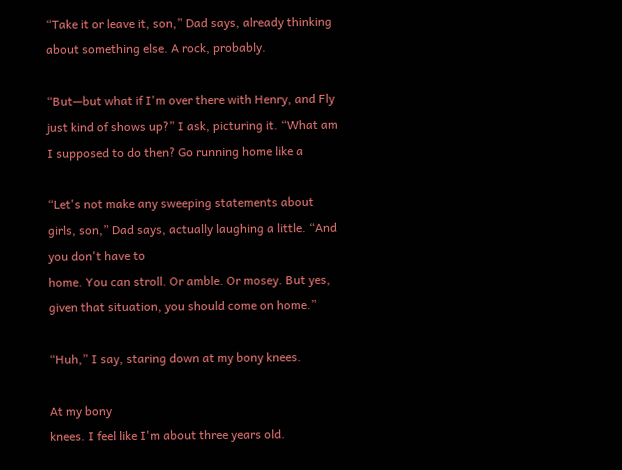“Take it or leave it, son,” Dad says, already thinking about something else. A rock, probably.

“But—but what if I'm over there with Henry, and Fly just kind of shows up?” I ask, picturing it. “What am I supposed to do then? Go running home like a

“Let's not make any sweeping statements about girls, son,” Dad says, actually laughing a little. “And you don't have to
home. You can stroll. Or amble. Or mosey. But yes, given that situation, you should come on home.”

“Huh,” I say, staring down at my bony knees.

At my bony
knees. I feel like I'm about three years old.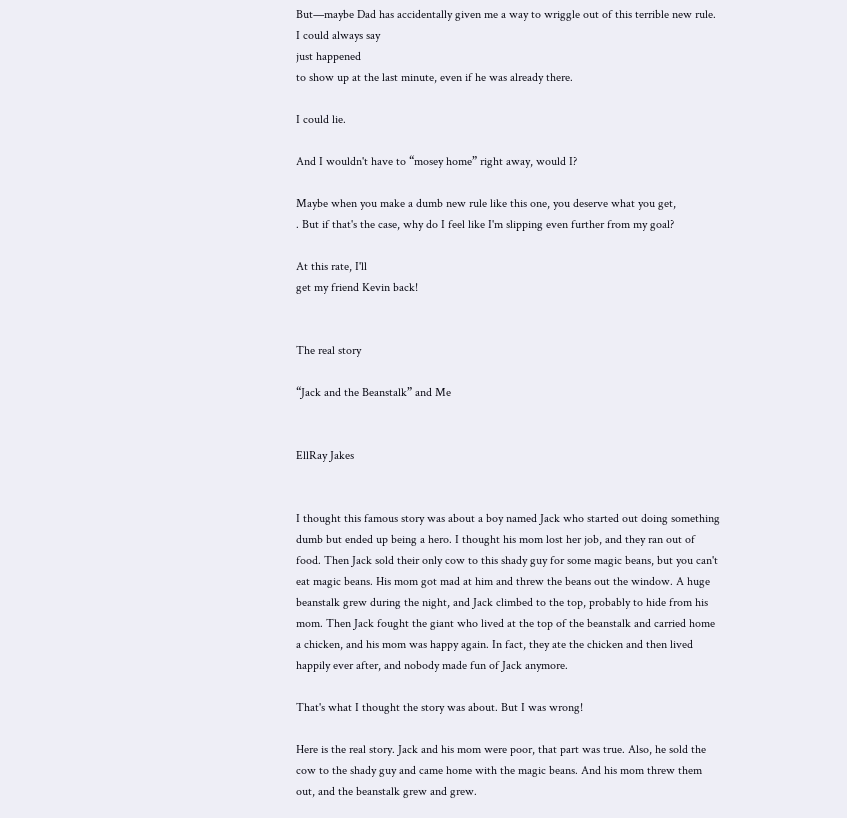But—maybe Dad has accidentally given me a way to wriggle out of this terrible new rule. I could always say
just happened
to show up at the last minute, even if he was already there.

I could lie.

And I wouldn't have to “mosey home” right away, would I?

Maybe when you make a dumb new rule like this one, you deserve what you get,
. But if that's the case, why do I feel like I'm slipping even further from my goal?

At this rate, I'll
get my friend Kevin back!


The real story

“Jack and the Beanstalk” and Me


EllRay Jakes


I thought this famous story was about a boy named Jack who started out doing something dumb but ended up being a hero. I thought his mom lost her job, and they ran out of food. Then Jack sold their only cow to this shady guy for some magic beans, but you can't eat magic beans. His mom got mad at him and threw the beans out the window. A huge beanstalk grew during the night, and Jack climbed to the top, probably to hide from his mom. Then Jack fought the giant who lived at the top of the beanstalk and carried home a chicken, and his mom was happy again. In fact, they ate the chicken and then lived happily ever after, and nobody made fun of Jack anymore.

That's what I thought the story was about. But I was wrong!

Here is the real story. Jack and his mom were poor, that part was true. Also, he sold the cow to the shady guy and came home with the magic beans. And his mom threw them out, and the beanstalk grew and grew.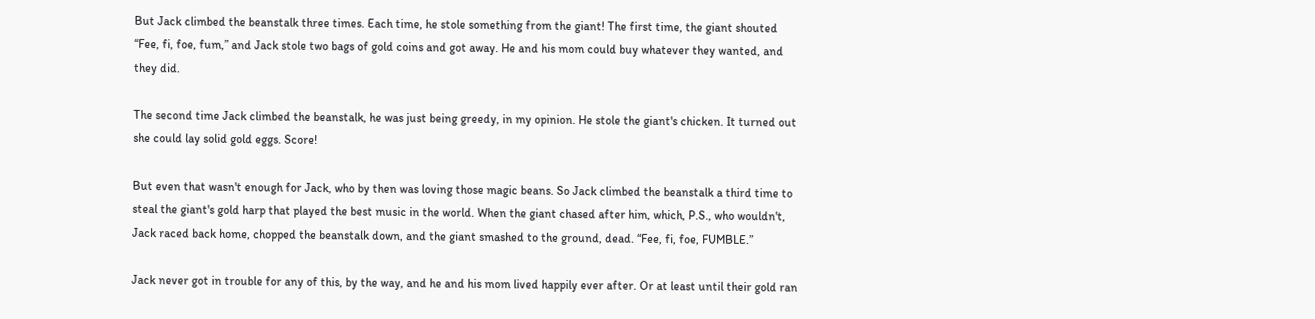But Jack climbed the beanstalk three times. Each time, he stole something from the giant! The first time, the giant shouted “Fee, fi, foe, fum,” and Jack stole two bags of gold coins and got away. He and his mom could buy whatever they wanted, and they did.

The second time Jack climbed the beanstalk, he was just being greedy, in my opinion. He stole the giant's chicken. It turned out she could lay solid gold eggs. Score!

But even that wasn't enough for Jack, who by then was loving those magic beans. So Jack climbed the beanstalk a third time to steal the giant's gold harp that played the best music in the world. When the giant chased after him, which, P.S., who wouldn't, Jack raced back home, chopped the beanstalk down, and the giant smashed to the ground, dead. “Fee, fi, foe, FUMBLE.”

Jack never got in trouble for any of this, by the way, and he and his mom lived happily ever after. Or at least until their gold ran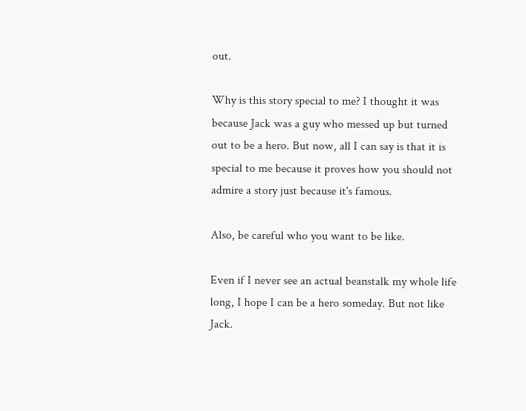out.

Why is this story special to me? I thought it was because Jack was a guy who messed up but turned out to be a hero. But now, all I can say is that it is special to me because it proves how you should not admire a story just because it's famous.

Also, be careful who you want to be like.

Even if I never see an actual beanstalk my whole life long, I hope I can be a hero someday. But not like Jack.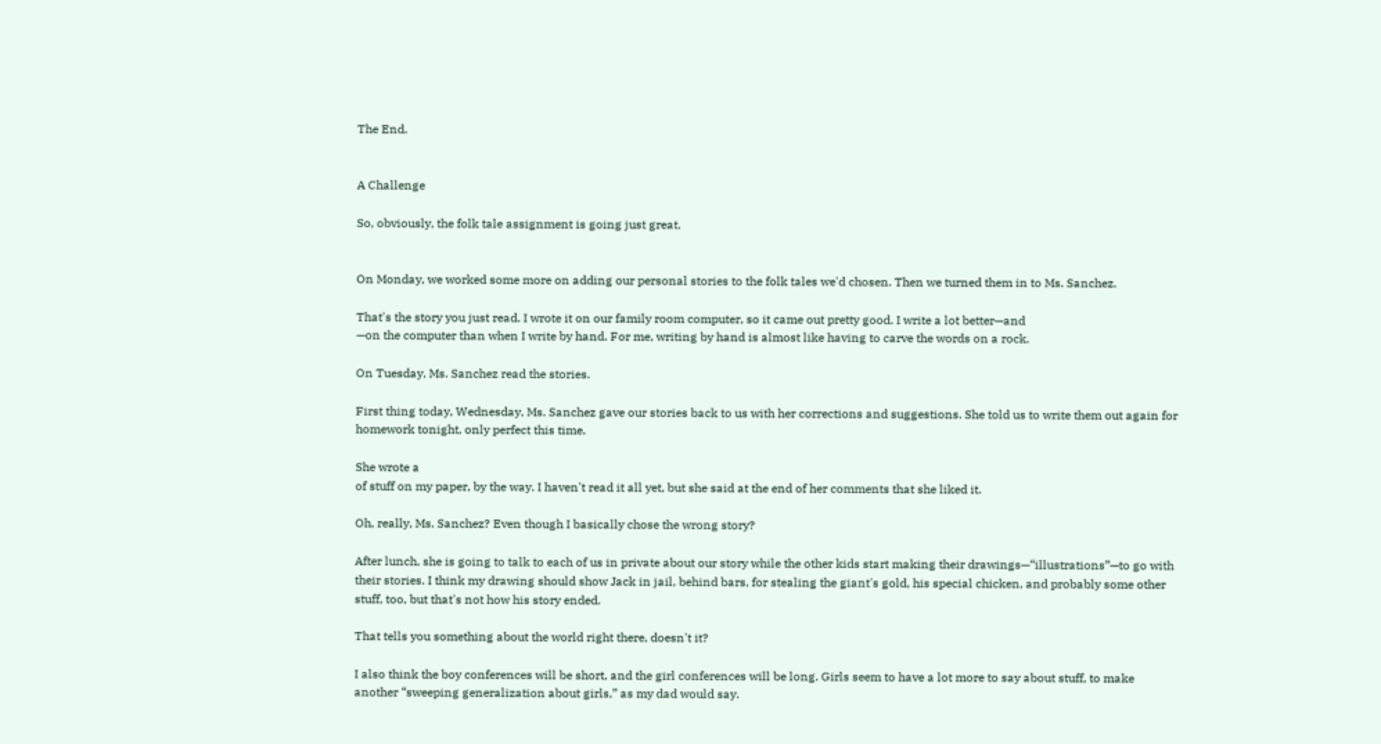The End.


A Challenge

So, obviously, the folk tale assignment is going just great.


On Monday, we worked some more on adding our personal stories to the folk tales we'd chosen. Then we turned them in to Ms. Sanchez.

That's the story you just read. I wrote it on our family room computer, so it came out pretty good. I write a lot better—and
—on the computer than when I write by hand. For me, writing by hand is almost like having to carve the words on a rock.

On Tuesday, Ms. Sanchez read the stories.

First thing today, Wednesday, Ms. Sanchez gave our stories back to us with her corrections and suggestions. She told us to write them out again for homework tonight, only perfect this time.

She wrote a
of stuff on my paper, by the way. I haven't read it all yet, but she said at the end of her comments that she liked it.

Oh, really, Ms. Sanchez? Even though I basically chose the wrong story?

After lunch, she is going to talk to each of us in private about our story while the other kids start making their drawings—“illustrations”—to go with their stories. I think my drawing should show Jack in jail, behind bars, for stealing the giant's gold, his special chicken, and probably some other stuff, too, but that's not how his story ended.

That tells you something about the world right there, doesn't it?

I also think the boy conferences will be short, and the girl conferences will be long. Girls seem to have a lot more to say about stuff, to make another “sweeping generalization about girls,” as my dad would say.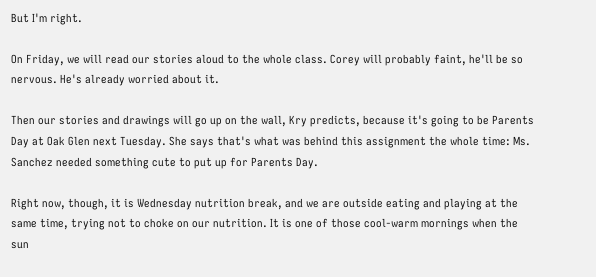But I'm right.

On Friday, we will read our stories aloud to the whole class. Corey will probably faint, he'll be so nervous. He's already worried about it.

Then our stories and drawings will go up on the wall, Kry predicts, because it's going to be Parents Day at Oak Glen next Tuesday. She says that's what was behind this assignment the whole time: Ms. Sanchez needed something cute to put up for Parents Day.

Right now, though, it is Wednesday nutrition break, and we are outside eating and playing at the same time, trying not to choke on our nutrition. It is one of those cool-warm mornings when the sun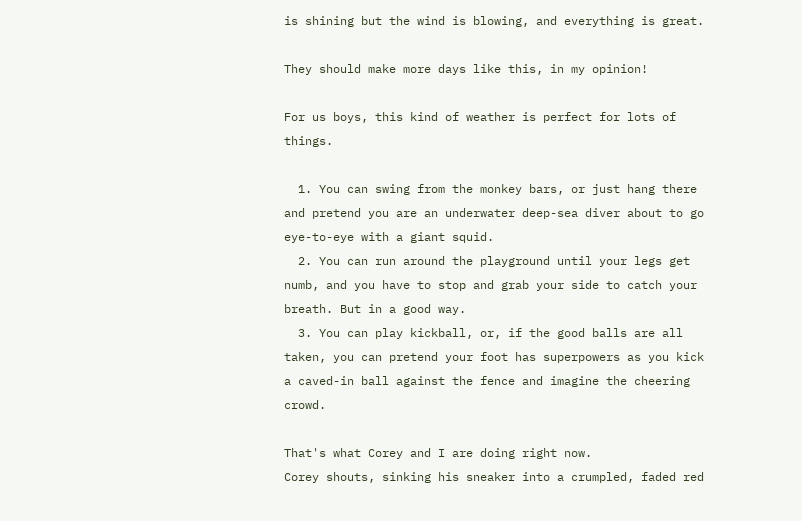is shining but the wind is blowing, and everything is great.

They should make more days like this, in my opinion!

For us boys, this kind of weather is perfect for lots of things.

  1. You can swing from the monkey bars, or just hang there and pretend you are an underwater deep-sea diver about to go eye-to-eye with a giant squid.
  2. You can run around the playground until your legs get numb, and you have to stop and grab your side to catch your breath. But in a good way.
  3. You can play kickball, or, if the good balls are all taken, you can pretend your foot has superpowers as you kick a caved-in ball against the fence and imagine the cheering crowd.

That's what Corey and I are doing right now.
Corey shouts, sinking his sneaker into a crumpled, faded red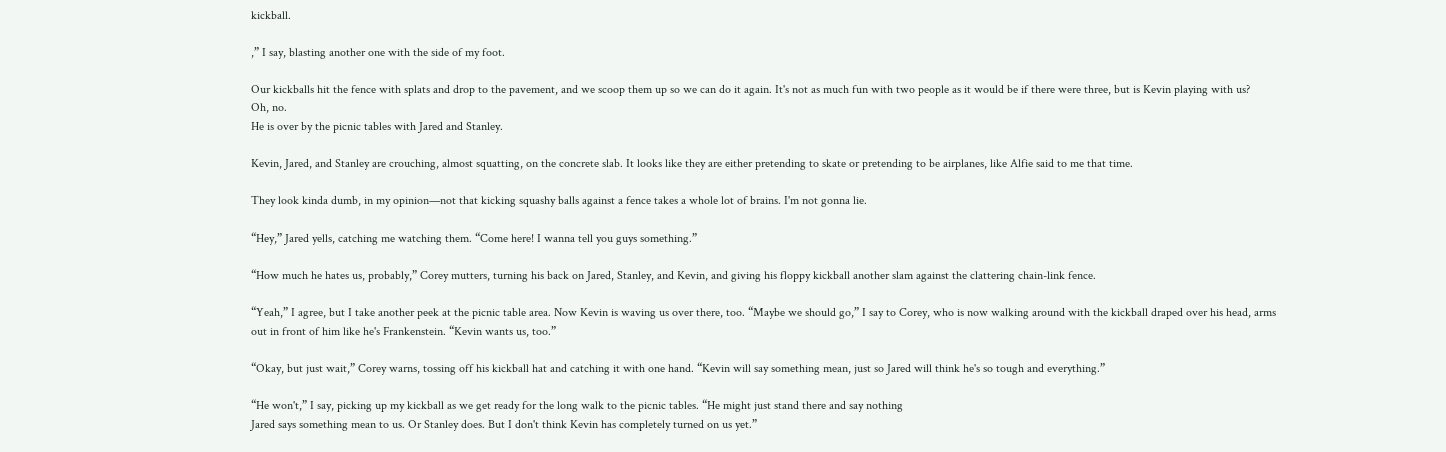kickball.

,” I say, blasting another one with the side of my foot.

Our kickballs hit the fence with splats and drop to the pavement, and we scoop them up so we can do it again. It's not as much fun with two people as it would be if there were three, but is Kevin playing with us?
Oh, no.
He is over by the picnic tables with Jared and Stanley.

Kevin, Jared, and Stanley are crouching, almost squatting, on the concrete slab. It looks like they are either pretending to skate or pretending to be airplanes, like Alfie said to me that time.

They look kinda dumb, in my opinion—not that kicking squashy balls against a fence takes a whole lot of brains. I'm not gonna lie.

“Hey,” Jared yells, catching me watching them. “Come here! I wanna tell you guys something.”

“How much he hates us, probably,” Corey mutters, turning his back on Jared, Stanley, and Kevin, and giving his floppy kickball another slam against the clattering chain-link fence.

“Yeah,” I agree, but I take another peek at the picnic table area. Now Kevin is waving us over there, too. “Maybe we should go,” I say to Corey, who is now walking around with the kickball draped over his head, arms out in front of him like he's Frankenstein. “Kevin wants us, too.”

“Okay, but just wait,” Corey warns, tossing off his kickball hat and catching it with one hand. “Kevin will say something mean, just so Jared will think he's so tough and everything.”

“He won't,” I say, picking up my kickball as we get ready for the long walk to the picnic tables. “He might just stand there and say nothing
Jared says something mean to us. Or Stanley does. But I don't think Kevin has completely turned on us yet.”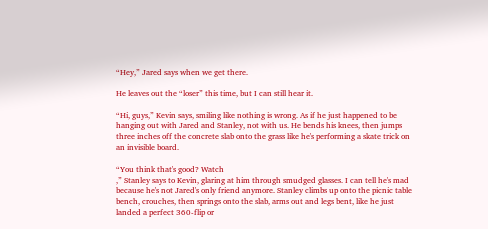“Hey,” Jared says when we get there.

He leaves out the “loser” this time, but I can still hear it.

“Hi, guys,” Kevin says, smiling like nothing is wrong. As if he just happened to be hanging out with Jared and Stanley, not with us. He bends his knees, then jumps three inches off the concrete slab onto the grass like he's performing a skate trick on an invisible board.

“You think that's good? Watch
,” Stanley says to Kevin, glaring at him through smudged glasses. I can tell he's mad because he's not Jared's only friend anymore. Stanley climbs up onto the picnic table bench, crouches, then springs onto the slab, arms out and legs bent, like he just landed a perfect 360-flip or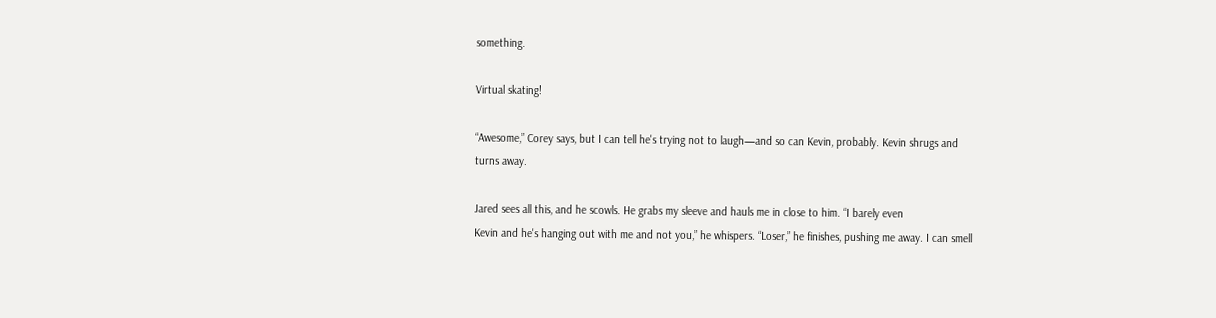something.

Virtual skating!

“Awesome,” Corey says, but I can tell he's trying not to laugh—and so can Kevin, probably. Kevin shrugs and turns away.

Jared sees all this, and he scowls. He grabs my sleeve and hauls me in close to him. “I barely even
Kevin and he's hanging out with me and not you,” he whispers. “Loser,” he finishes, pushing me away. I can smell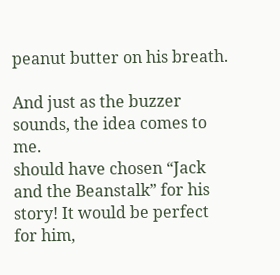peanut butter on his breath.

And just as the buzzer sounds, the idea comes to me.
should have chosen “Jack and the Beanstalk” for his story! It would be perfect for him,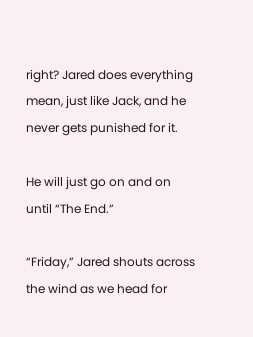right? Jared does everything mean, just like Jack, and he never gets punished for it.

He will just go on and on until “The End.”

“Friday,” Jared shouts across the wind as we head for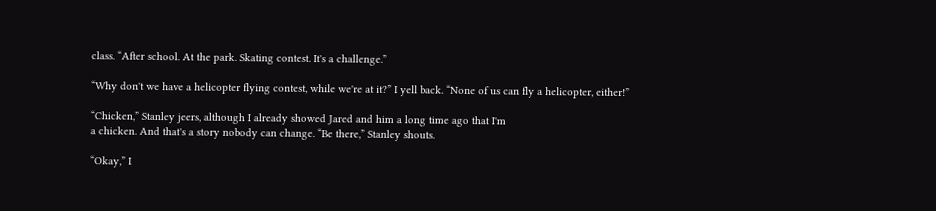class. “After school. At the park. Skating contest. It's a challenge.”

“Why don't we have a helicopter flying contest, while we're at it?” I yell back. “None of us can fly a helicopter, either!”

“Chicken,” Stanley jeers, although I already showed Jared and him a long time ago that I'm
a chicken. And that's a story nobody can change. “Be there,” Stanley shouts.

“Okay,” I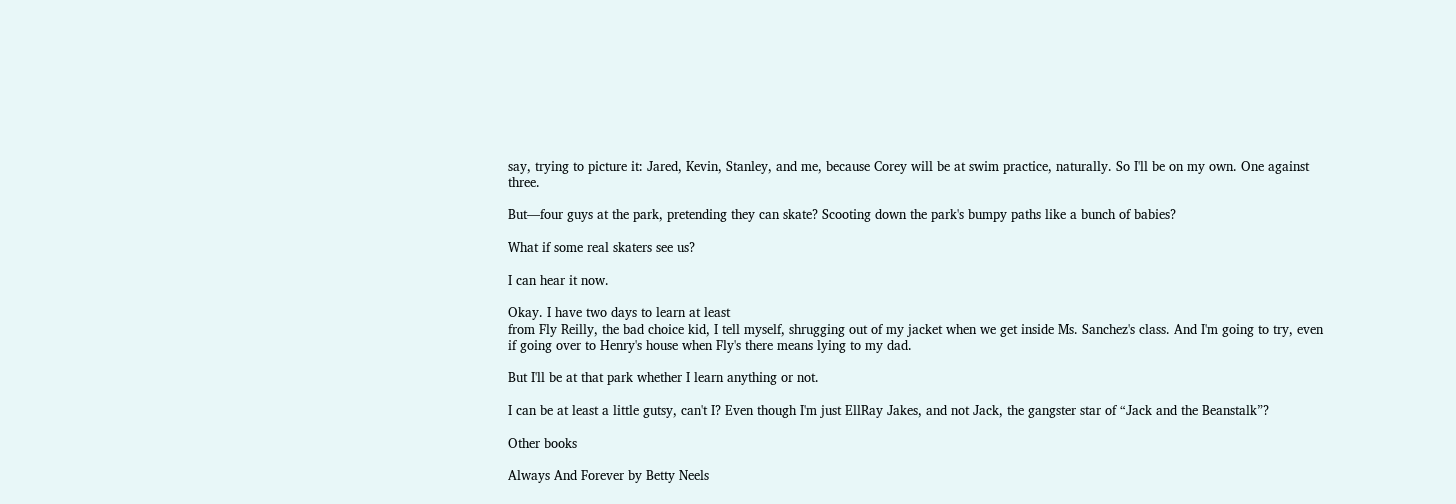say, trying to picture it: Jared, Kevin, Stanley, and me, because Corey will be at swim practice, naturally. So I'll be on my own. One against three.

But—four guys at the park, pretending they can skate? Scooting down the park's bumpy paths like a bunch of babies?

What if some real skaters see us?

I can hear it now.

Okay. I have two days to learn at least
from Fly Reilly, the bad choice kid, I tell myself, shrugging out of my jacket when we get inside Ms. Sanchez's class. And I'm going to try, even if going over to Henry's house when Fly's there means lying to my dad.

But I'll be at that park whether I learn anything or not.

I can be at least a little gutsy, can't I? Even though I'm just EllRay Jakes, and not Jack, the gangster star of “Jack and the Beanstalk”?

Other books

Always And Forever by Betty Neels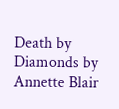Death by Diamonds by Annette Blair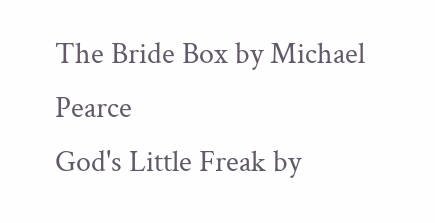The Bride Box by Michael Pearce
God's Little Freak by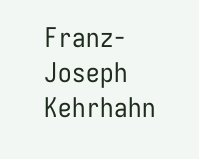Franz-Joseph Kehrhahn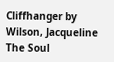Cliffhanger by Wilson, Jacqueline
The Soul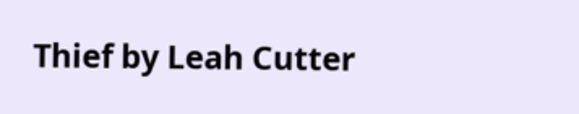Thief by Leah Cutter